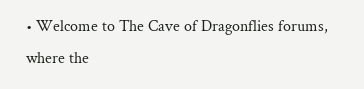• Welcome to The Cave of Dragonflies forums, where the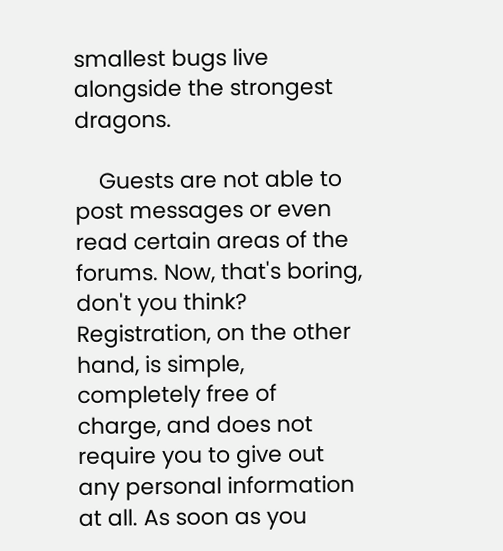smallest bugs live alongside the strongest dragons.

    Guests are not able to post messages or even read certain areas of the forums. Now, that's boring, don't you think? Registration, on the other hand, is simple, completely free of charge, and does not require you to give out any personal information at all. As soon as you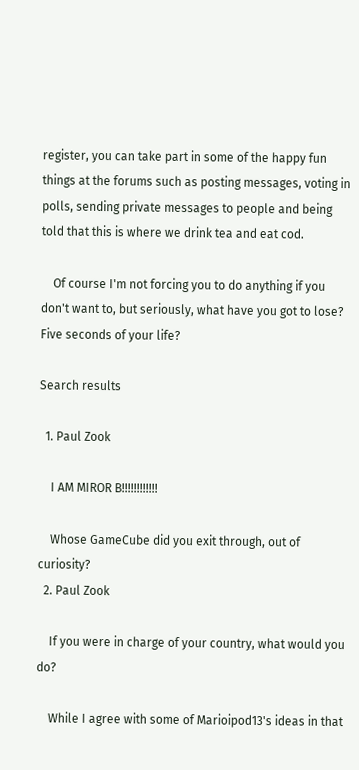register, you can take part in some of the happy fun things at the forums such as posting messages, voting in polls, sending private messages to people and being told that this is where we drink tea and eat cod.

    Of course I'm not forcing you to do anything if you don't want to, but seriously, what have you got to lose? Five seconds of your life?

Search results

  1. Paul Zook

    I AM MIROR B!!!!!!!!!!!!

    Whose GameCube did you exit through, out of curiosity?
  2. Paul Zook

    If you were in charge of your country, what would you do?

    While I agree with some of Marioipod13's ideas in that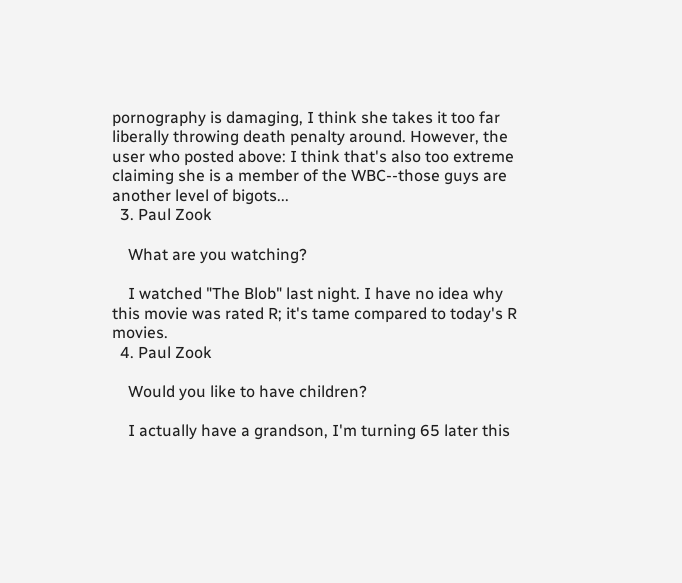pornography is damaging, I think she takes it too far liberally throwing death penalty around. However, the user who posted above: I think that's also too extreme claiming she is a member of the WBC--those guys are another level of bigots...
  3. Paul Zook

    What are you watching?

    I watched "The Blob" last night. I have no idea why this movie was rated R; it's tame compared to today's R movies.
  4. Paul Zook

    Would you like to have children?

    I actually have a grandson, I'm turning 65 later this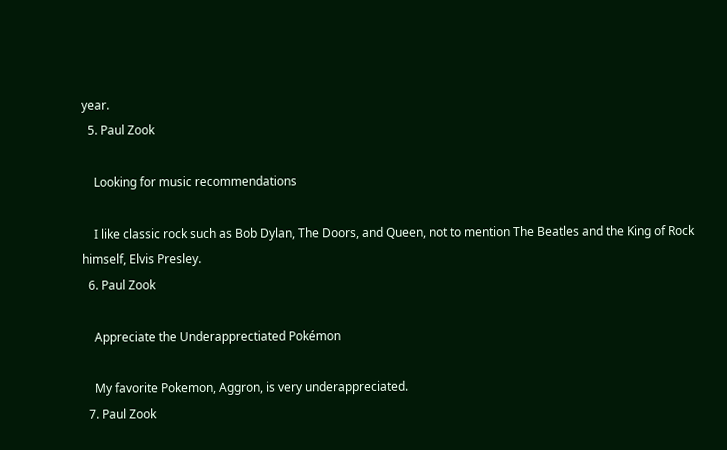year.
  5. Paul Zook

    Looking for music recommendations

    I like classic rock such as Bob Dylan, The Doors, and Queen, not to mention The Beatles and the King of Rock himself, Elvis Presley.
  6. Paul Zook

    Appreciate the Underapprectiated Pokémon

    My favorite Pokemon, Aggron, is very underappreciated.
  7. Paul Zook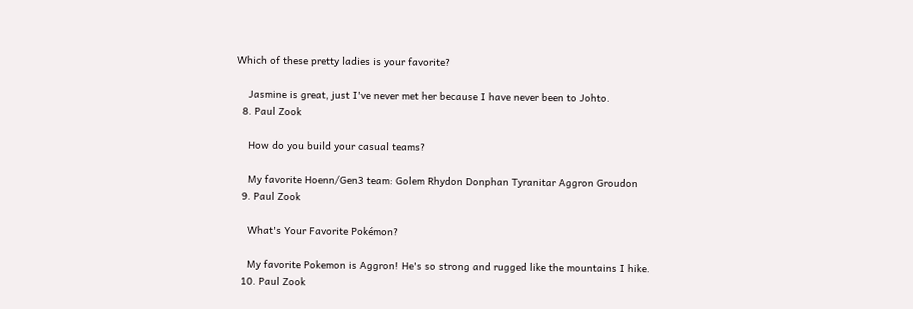Which of these pretty ladies is your favorite?

    Jasmine is great, just I've never met her because I have never been to Johto.
  8. Paul Zook

    How do you build your casual teams?

    My favorite Hoenn/Gen3 team: Golem Rhydon Donphan Tyranitar Aggron Groudon
  9. Paul Zook

    What's Your Favorite Pokémon?

    My favorite Pokemon is Aggron! He's so strong and rugged like the mountains I hike.
  10. Paul Zook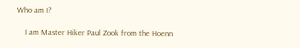Who am I?

    I am Master Hiker Paul Zook from the Hoenn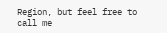Region, but feel free to call me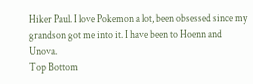Hiker Paul. I love Pokemon a lot, been obsessed since my grandson got me into it. I have been to Hoenn and Unova.
Top Bottom